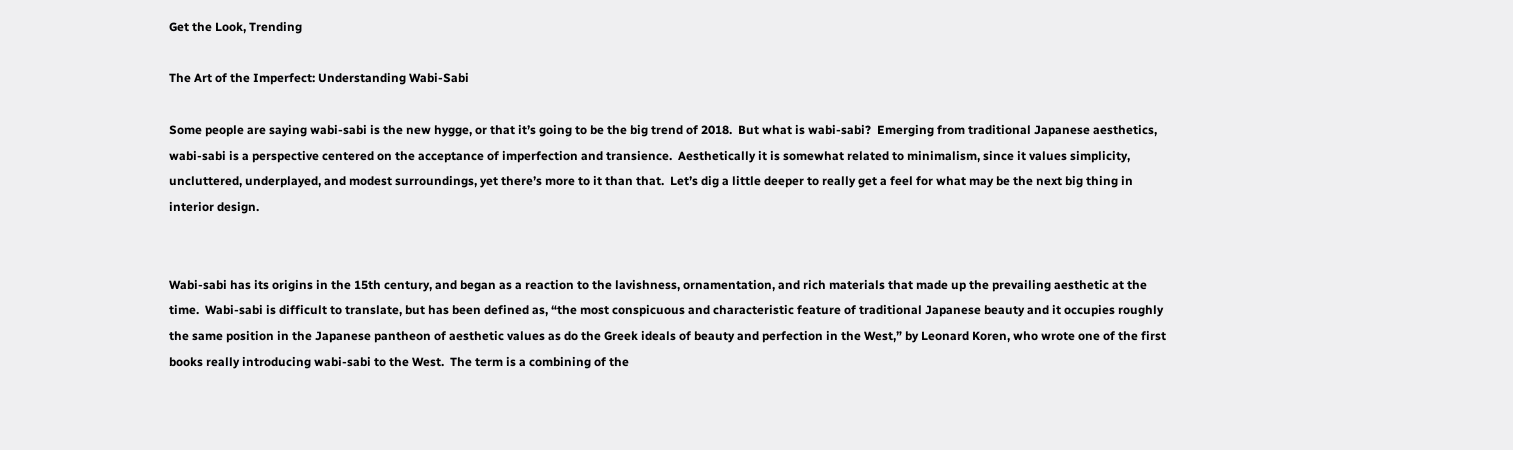Get the Look, Trending

The Art of the Imperfect: Understanding Wabi-Sabi

Some people are saying wabi-sabi is the new hygge, or that it’s going to be the big trend of 2018.  But what is wabi-sabi?  Emerging from traditional Japanese aesthetics, wabi-sabi is a perspective centered on the acceptance of imperfection and transience.  Aesthetically it is somewhat related to minimalism, since it values simplicity, uncluttered, underplayed, and modest surroundings, yet there’s more to it than that.  Let’s dig a little deeper to really get a feel for what may be the next big thing in interior design.


Wabi-sabi has its origins in the 15th century, and began as a reaction to the lavishness, ornamentation, and rich materials that made up the prevailing aesthetic at the time.  Wabi-sabi is difficult to translate, but has been defined as, “the most conspicuous and characteristic feature of traditional Japanese beauty and it occupies roughly the same position in the Japanese pantheon of aesthetic values as do the Greek ideals of beauty and perfection in the West,” by Leonard Koren, who wrote one of the first books really introducing wabi-sabi to the West.  The term is a combining of the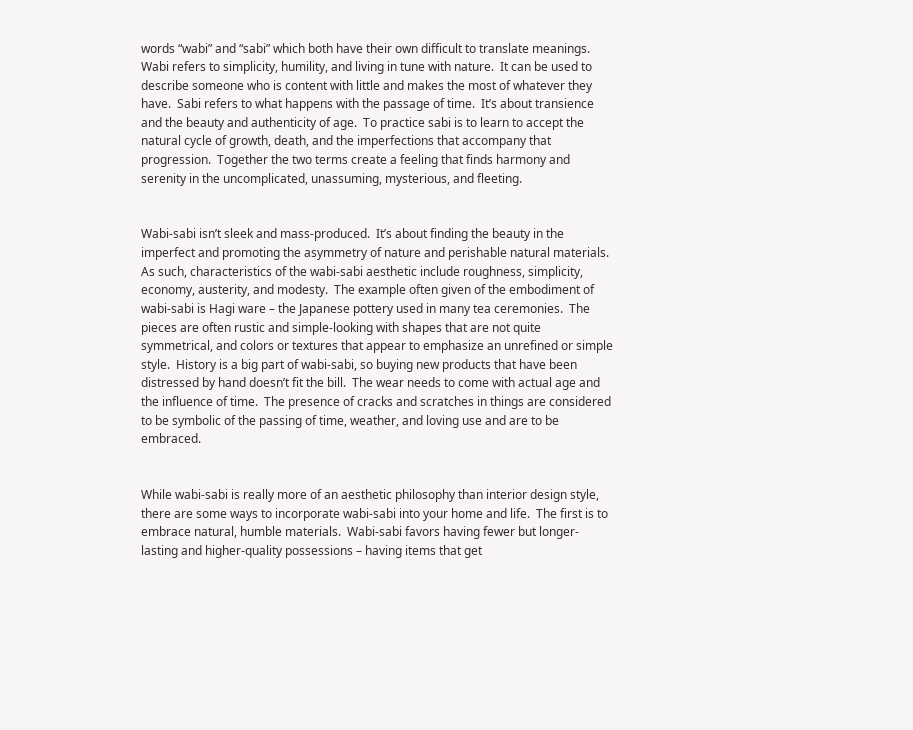words “wabi” and “sabi” which both have their own difficult to translate meanings.  Wabi refers to simplicity, humility, and living in tune with nature.  It can be used to describe someone who is content with little and makes the most of whatever they have.  Sabi refers to what happens with the passage of time.  It’s about transience and the beauty and authenticity of age.  To practice sabi is to learn to accept the natural cycle of growth, death, and the imperfections that accompany that progression.  Together the two terms create a feeling that finds harmony and serenity in the uncomplicated, unassuming, mysterious, and fleeting.


Wabi-sabi isn’t sleek and mass-produced.  It’s about finding the beauty in the imperfect and promoting the asymmetry of nature and perishable natural materials.  As such, characteristics of the wabi-sabi aesthetic include roughness, simplicity, economy, austerity, and modesty.  The example often given of the embodiment of wabi-sabi is Hagi ware – the Japanese pottery used in many tea ceremonies.  The pieces are often rustic and simple-looking with shapes that are not quite symmetrical, and colors or textures that appear to emphasize an unrefined or simple style.  History is a big part of wabi-sabi, so buying new products that have been distressed by hand doesn’t fit the bill.  The wear needs to come with actual age and the influence of time.  The presence of cracks and scratches in things are considered to be symbolic of the passing of time, weather, and loving use and are to be embraced.


While wabi-sabi is really more of an aesthetic philosophy than interior design style, there are some ways to incorporate wabi-sabi into your home and life.  The first is to embrace natural, humble materials.  Wabi-sabi favors having fewer but longer-lasting and higher-quality possessions – having items that get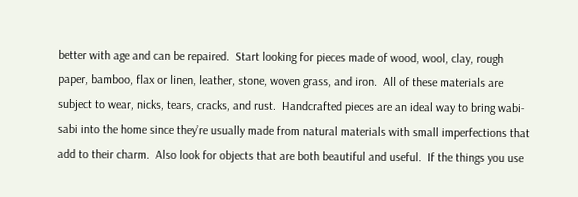better with age and can be repaired.  Start looking for pieces made of wood, wool, clay, rough paper, bamboo, flax or linen, leather, stone, woven grass, and iron.  All of these materials are subject to wear, nicks, tears, cracks, and rust.  Handcrafted pieces are an ideal way to bring wabi-sabi into the home since they’re usually made from natural materials with small imperfections that add to their charm.  Also look for objects that are both beautiful and useful.  If the things you use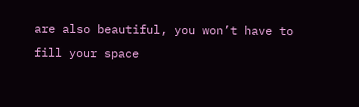are also beautiful, you won’t have to fill your space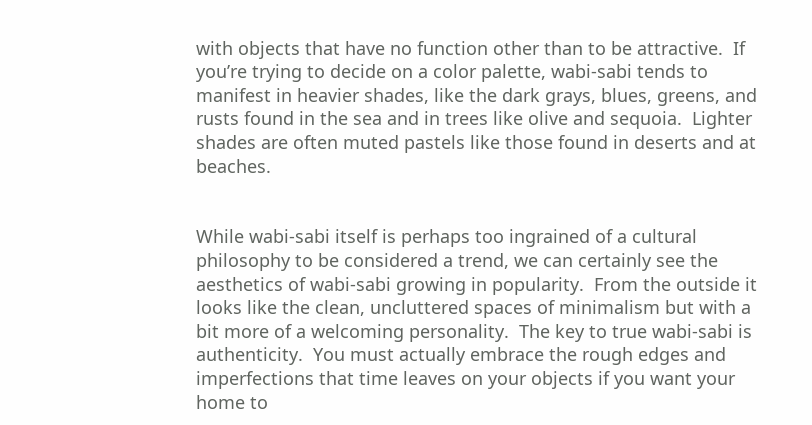with objects that have no function other than to be attractive.  If you’re trying to decide on a color palette, wabi-sabi tends to manifest in heavier shades, like the dark grays, blues, greens, and rusts found in the sea and in trees like olive and sequoia.  Lighter shades are often muted pastels like those found in deserts and at beaches.


While wabi-sabi itself is perhaps too ingrained of a cultural philosophy to be considered a trend, we can certainly see the aesthetics of wabi-sabi growing in popularity.  From the outside it looks like the clean, uncluttered spaces of minimalism but with a bit more of a welcoming personality.  The key to true wabi-sabi is authenticity.  You must actually embrace the rough edges and imperfections that time leaves on your objects if you want your home to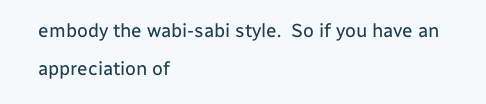embody the wabi-sabi style.  So if you have an appreciation of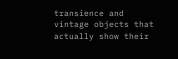transience and vintage objects that actually show their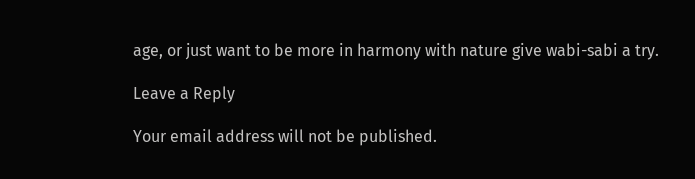age, or just want to be more in harmony with nature give wabi-sabi a try.

Leave a Reply

Your email address will not be published.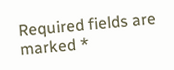Required fields are marked *